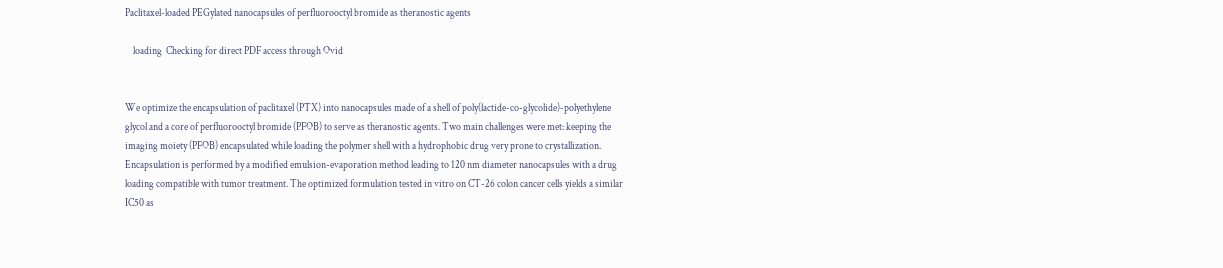Paclitaxel-loaded PEGylated nanocapsules of perfluorooctyl bromide as theranostic agents

    loading  Checking for direct PDF access through Ovid


We optimize the encapsulation of paclitaxel (PTX) into nanocapsules made of a shell of poly(lactide-co-glycolide)-polyethylene glycol and a core of perfluorooctyl bromide (PFOB) to serve as theranostic agents. Two main challenges were met: keeping the imaging moiety (PFOB) encapsulated while loading the polymer shell with a hydrophobic drug very prone to crystallization. Encapsulation is performed by a modified emulsion-evaporation method leading to 120 nm diameter nanocapsules with a drug loading compatible with tumor treatment. The optimized formulation tested in vitro on CT-26 colon cancer cells yields a similar IC50 as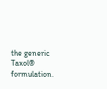the generic Taxol® formulation.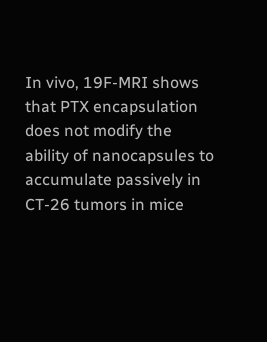In vivo, 19F-MRI shows that PTX encapsulation does not modify the ability of nanocapsules to accumulate passively in CT-26 tumors in mice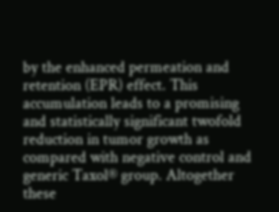by the enhanced permeation and retention (EPR) effect. This accumulation leads to a promising and statistically significant twofold reduction in tumor growth as compared with negative control and generic Taxol® group. Altogether these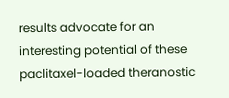results advocate for an interesting potential of these paclitaxel-loaded theranostic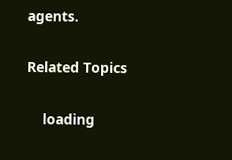agents.

Related Topics

    loading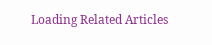Loading Related Articles